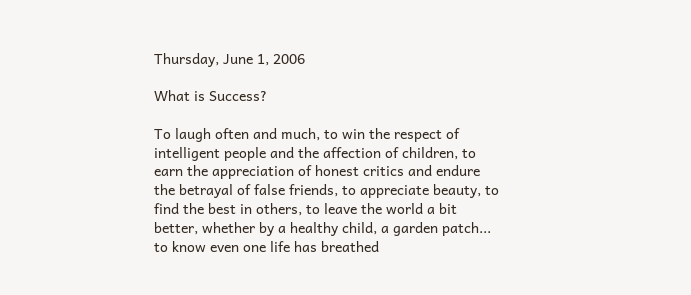Thursday, June 1, 2006

What is Success?

To laugh often and much, to win the respect of intelligent people and the affection of children, to earn the appreciation of honest critics and endure the betrayal of false friends, to appreciate beauty, to find the best in others, to leave the world a bit better, whether by a healthy child, a garden patch... to know even one life has breathed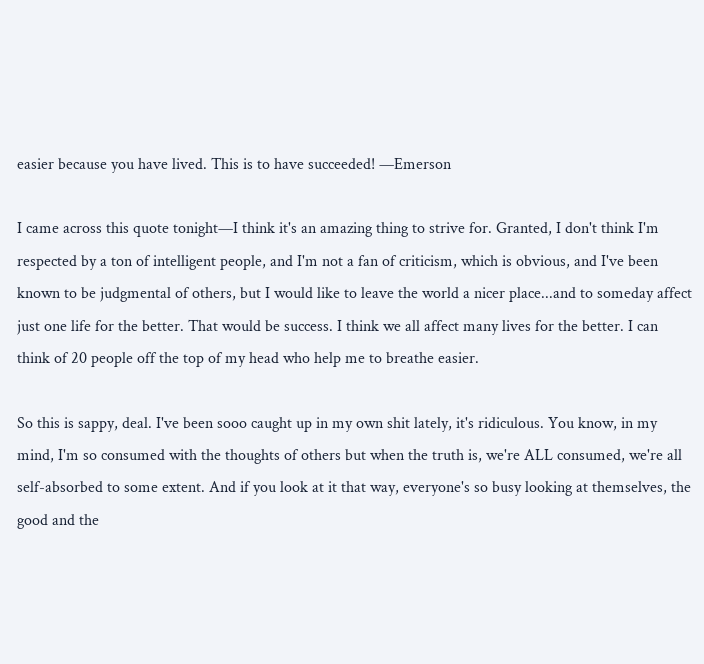easier because you have lived. This is to have succeeded! —Emerson

I came across this quote tonight—I think it's an amazing thing to strive for. Granted, I don't think I'm respected by a ton of intelligent people, and I'm not a fan of criticism, which is obvious, and I've been known to be judgmental of others, but I would like to leave the world a nicer place...and to someday affect just one life for the better. That would be success. I think we all affect many lives for the better. I can think of 20 people off the top of my head who help me to breathe easier.

So this is sappy, deal. I've been sooo caught up in my own shit lately, it's ridiculous. You know, in my mind, I'm so consumed with the thoughts of others but when the truth is, we're ALL consumed, we're all self-absorbed to some extent. And if you look at it that way, everyone's so busy looking at themselves, the good and the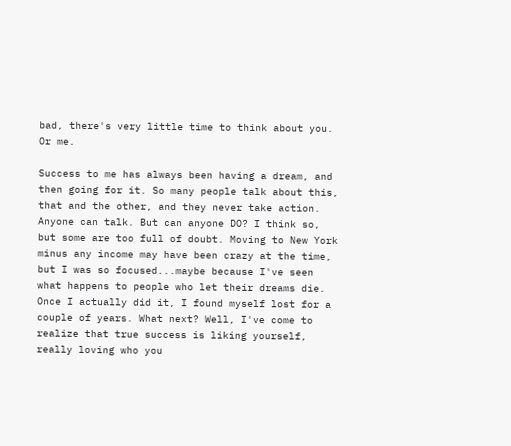bad, there's very little time to think about you. Or me.

Success to me has always been having a dream, and then going for it. So many people talk about this, that and the other, and they never take action. Anyone can talk. But can anyone DO? I think so, but some are too full of doubt. Moving to New York minus any income may have been crazy at the time, but I was so focused...maybe because I've seen what happens to people who let their dreams die. Once I actually did it, I found myself lost for a couple of years. What next? Well, I've come to realize that true success is liking yourself, really loving who you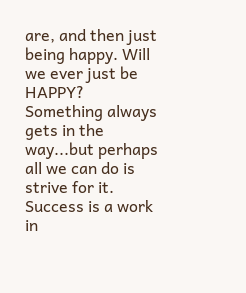are, and then just being happy. Will we ever just be HAPPY? Something always gets in the way...but perhaps all we can do is strive for it. Success is a work in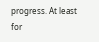progress. At least for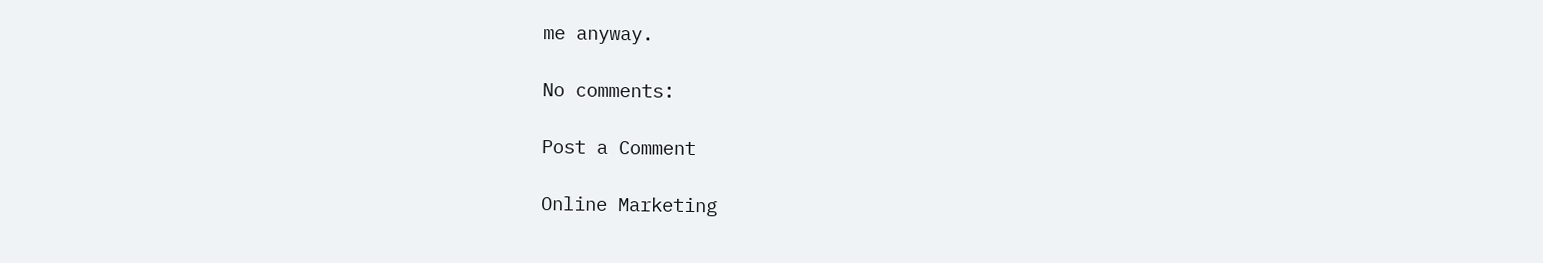me anyway.

No comments:

Post a Comment

Online Marketing